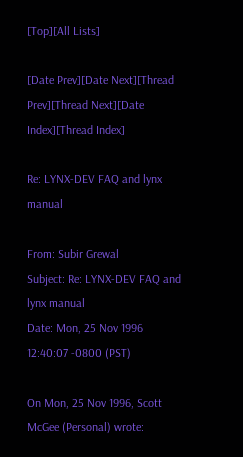[Top][All Lists]

[Date Prev][Date Next][Thread Prev][Thread Next][Date Index][Thread Index]

Re: LYNX-DEV FAQ and lynx manual

From: Subir Grewal
Subject: Re: LYNX-DEV FAQ and lynx manual
Date: Mon, 25 Nov 1996 12:40:07 -0800 (PST)

On Mon, 25 Nov 1996, Scott McGee (Personal) wrote: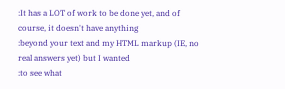:It has a LOT of work to be done yet, and of course, it doesn't have anything
:beyond your text and my HTML markup (IE, no real answers yet) but I wanted
:to see what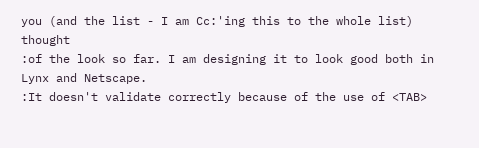you (and the list - I am Cc:'ing this to the whole list) thought
:of the look so far. I am designing it to look good both in Lynx and Netscape.
:It doesn't validate correctly because of the use of <TAB>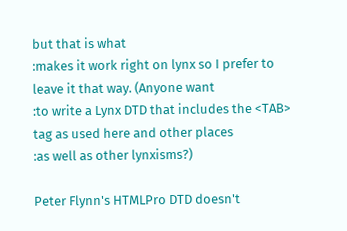but that is what
:makes it work right on lynx so I prefer to leave it that way. (Anyone want
:to write a Lynx DTD that includes the <TAB> tag as used here and other places
:as well as other lynxisms?)

Peter Flynn's HTMLPro DTD doesn't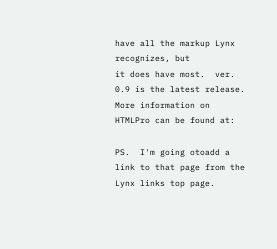have all the markup Lynx recognizes, but
it does have most.  ver. 0.9 is the latest release.  More information on
HTMLPro can be found at:

PS.  I'm going otoadd a link to that page from the Lynx links top page.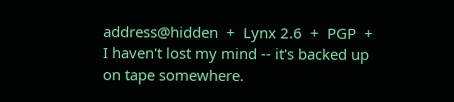address@hidden  +  Lynx 2.6  +  PGP  +
I haven't lost my mind -- it's backed up on tape somewhere.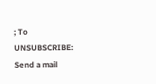; To UNSUBSCRIBE:  Send a mail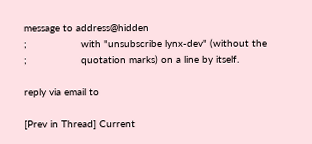message to address@hidden
;                  with "unsubscribe lynx-dev" (without the
;                  quotation marks) on a line by itself.

reply via email to

[Prev in Thread] Current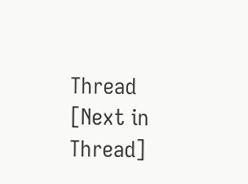Thread [Next in Thread]